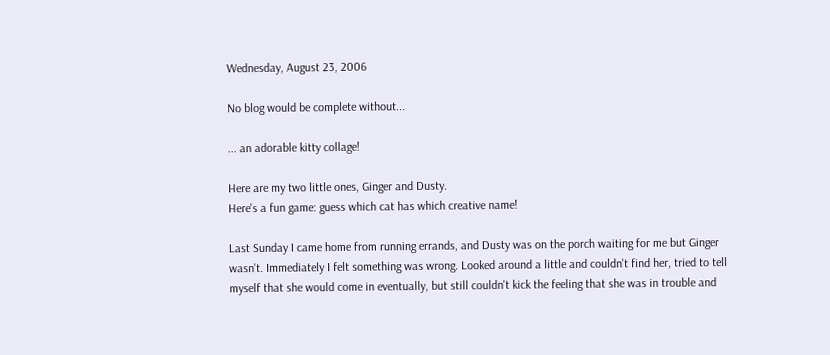Wednesday, August 23, 2006

No blog would be complete without...

... an adorable kitty collage!

Here are my two little ones, Ginger and Dusty.
Here's a fun game: guess which cat has which creative name!

Last Sunday I came home from running errands, and Dusty was on the porch waiting for me but Ginger wasn't. Immediately I felt something was wrong. Looked around a little and couldn't find her, tried to tell myself that she would come in eventually, but still couldn't kick the feeling that she was in trouble and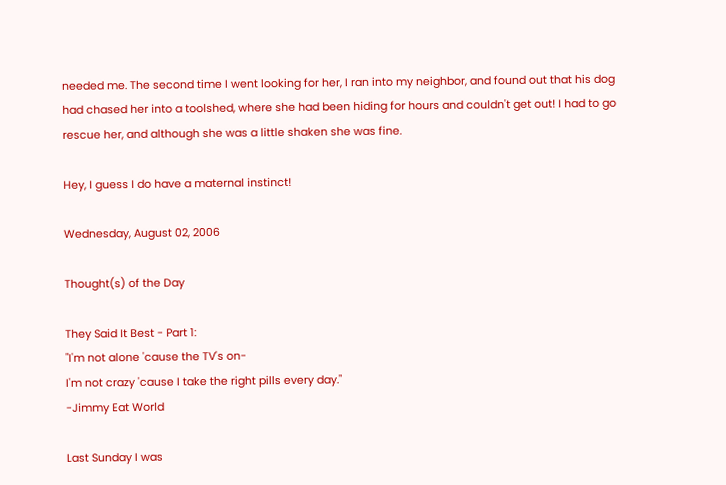needed me. The second time I went looking for her, I ran into my neighbor, and found out that his dog had chased her into a toolshed, where she had been hiding for hours and couldn't get out! I had to go rescue her, and although she was a little shaken she was fine.

Hey, I guess I do have a maternal instinct!

Wednesday, August 02, 2006

Thought(s) of the Day

They Said It Best - Part 1:
"I'm not alone 'cause the TV's on-
I'm not crazy 'cause I take the right pills every day."
-Jimmy Eat World

Last Sunday I was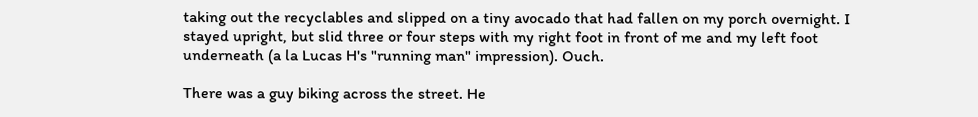taking out the recyclables and slipped on a tiny avocado that had fallen on my porch overnight. I stayed upright, but slid three or four steps with my right foot in front of me and my left foot underneath (a la Lucas H's "running man" impression). Ouch.

There was a guy biking across the street. He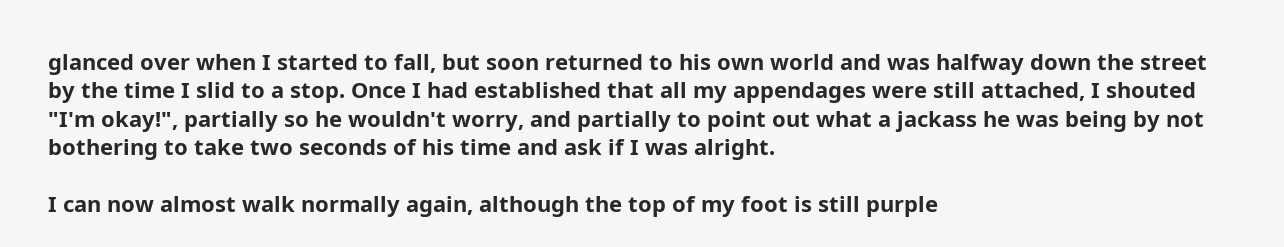glanced over when I started to fall, but soon returned to his own world and was halfway down the street by the time I slid to a stop. Once I had established that all my appendages were still attached, I shouted "I'm okay!", partially so he wouldn't worry, and partially to point out what a jackass he was being by not bothering to take two seconds of his time and ask if I was alright.

I can now almost walk normally again, although the top of my foot is still purple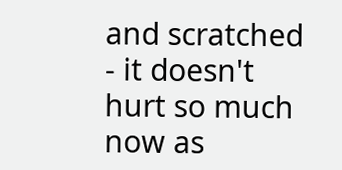and scratched - it doesn't hurt so much now as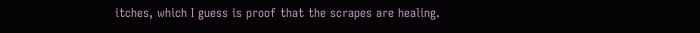itches, which I guess is proof that the scrapes are healing.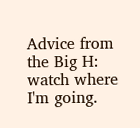Advice from the Big H: watch where I'm going.